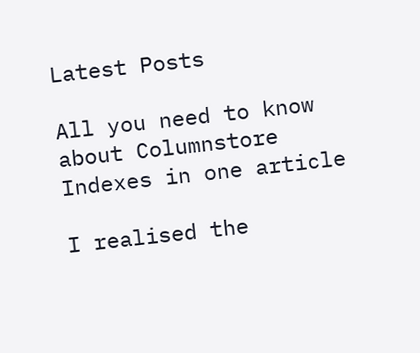Latest Posts

All you need to know about Columnstore Indexes in one article

I realised the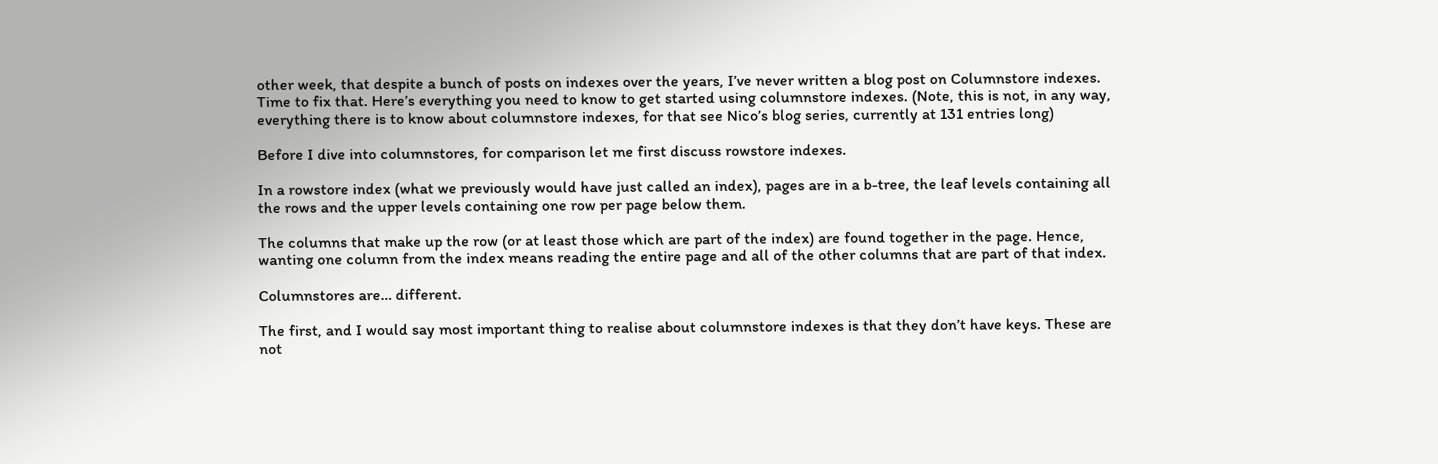other week, that despite a bunch of posts on indexes over the years, I’ve never written a blog post on Columnstore indexes. Time to fix that. Here’s everything you need to know to get started using columnstore indexes. (Note, this is not, in any way, everything there is to know about columnstore indexes, for that see Nico’s blog series, currently at 131 entries long)

Before I dive into columnstores, for comparison let me first discuss rowstore indexes.

In a rowstore index (what we previously would have just called an index), pages are in a b-tree, the leaf levels containing all the rows and the upper levels containing one row per page below them.

The columns that make up the row (or at least those which are part of the index) are found together in the page. Hence, wanting one column from the index means reading the entire page and all of the other columns that are part of that index.

Columnstores are… different.

The first, and I would say most important thing to realise about columnstore indexes is that they don’t have keys. These are not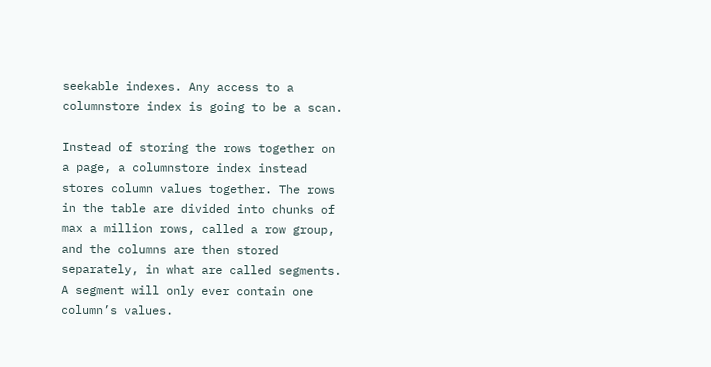seekable indexes. Any access to a columnstore index is going to be a scan.

Instead of storing the rows together on a page, a columnstore index instead stores column values together. The rows in the table are divided into chunks of max a million rows, called a row group, and the columns are then stored separately, in what are called segments. A segment will only ever contain one column’s values.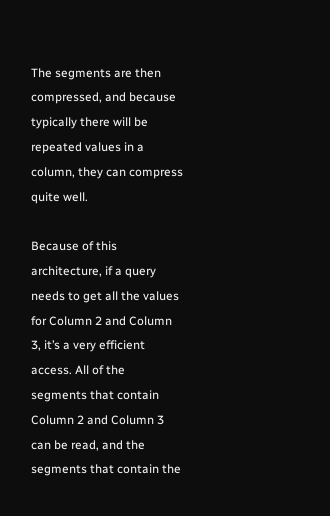The segments are then compressed, and because typically there will be repeated values in a column, they can compress quite well.

Because of this architecture, if a query needs to get all the values for Column 2 and Column 3, it’s a very efficient access. All of the segments that contain Column 2 and Column 3 can be read, and the segments that contain the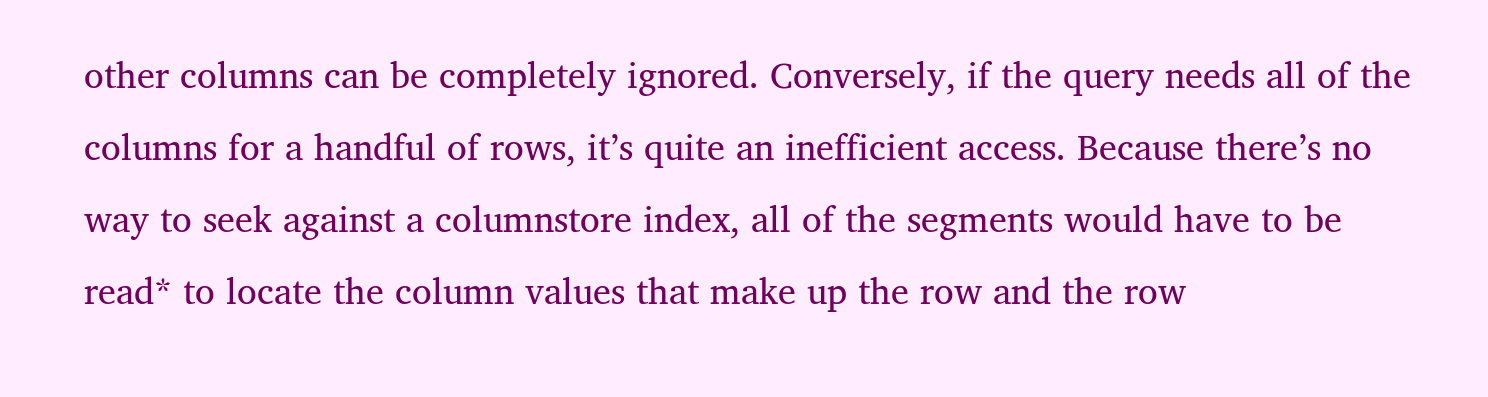other columns can be completely ignored. Conversely, if the query needs all of the columns for a handful of rows, it’s quite an inefficient access. Because there’s no way to seek against a columnstore index, all of the segments would have to be read* to locate the column values that make up the row and the row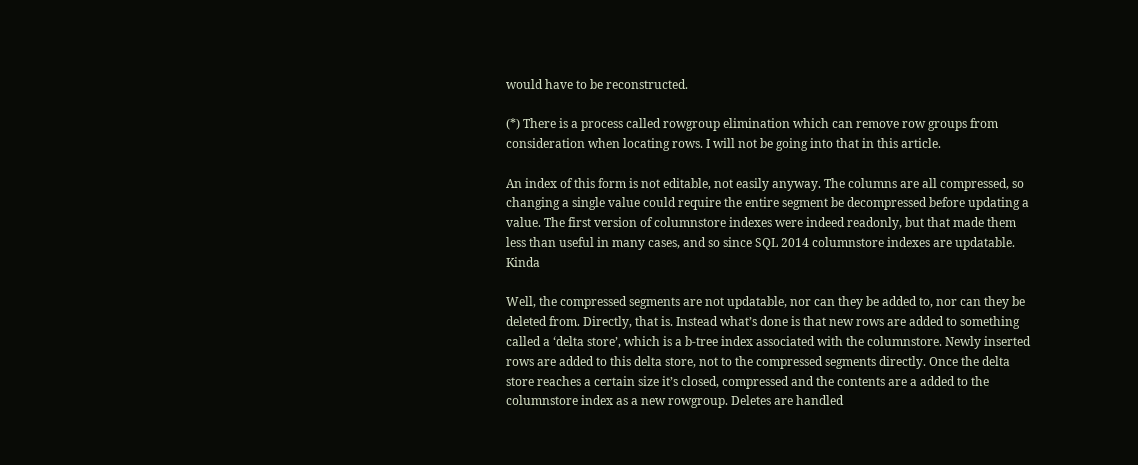would have to be reconstructed.

(*) There is a process called rowgroup elimination which can remove row groups from consideration when locating rows. I will not be going into that in this article.

An index of this form is not editable, not easily anyway. The columns are all compressed, so changing a single value could require the entire segment be decompressed before updating a value. The first version of columnstore indexes were indeed readonly, but that made them less than useful in many cases, and so since SQL 2014 columnstore indexes are updatable. Kinda

Well, the compressed segments are not updatable, nor can they be added to, nor can they be deleted from. Directly, that is. Instead what’s done is that new rows are added to something called a ‘delta store’, which is a b-tree index associated with the columnstore. Newly inserted rows are added to this delta store, not to the compressed segments directly. Once the delta store reaches a certain size it’s closed, compressed and the contents are a added to the columnstore index as a new rowgroup. Deletes are handled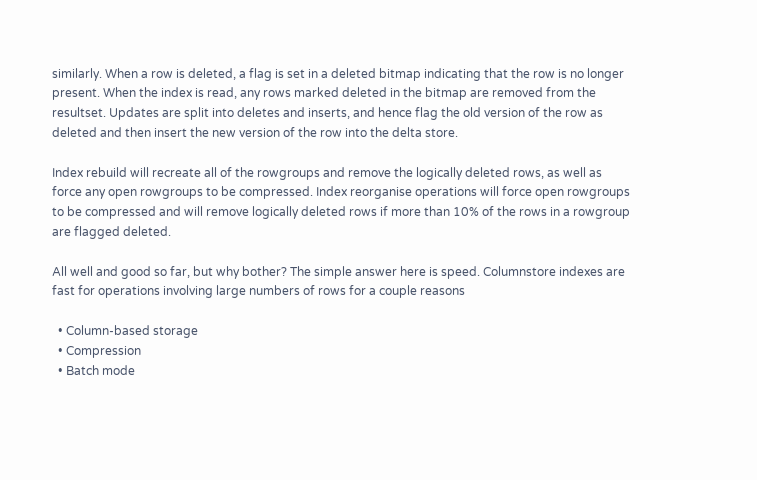similarly. When a row is deleted, a flag is set in a deleted bitmap indicating that the row is no longer present. When the index is read, any rows marked deleted in the bitmap are removed from the resultset. Updates are split into deletes and inserts, and hence flag the old version of the row as deleted and then insert the new version of the row into the delta store.

Index rebuild will recreate all of the rowgroups and remove the logically deleted rows, as well as force any open rowgroups to be compressed. Index reorganise operations will force open rowgroups to be compressed and will remove logically deleted rows if more than 10% of the rows in a rowgroup are flagged deleted.

All well and good so far, but why bother? The simple answer here is speed. Columnstore indexes are fast for operations involving large numbers of rows for a couple reasons

  • Column-based storage
  • Compression
  • Batch mode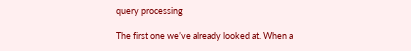query processing

The first one we’ve already looked at. When a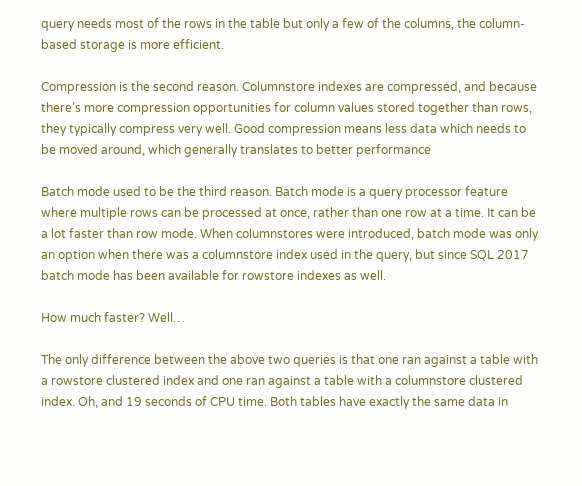query needs most of the rows in the table but only a few of the columns, the column-based storage is more efficient.

Compression is the second reason. Columnstore indexes are compressed, and because there’s more compression opportunities for column values stored together than rows, they typically compress very well. Good compression means less data which needs to be moved around, which generally translates to better performance

Batch mode used to be the third reason. Batch mode is a query processor feature where multiple rows can be processed at once, rather than one row at a time. It can be a lot faster than row mode. When columnstores were introduced, batch mode was only an option when there was a columnstore index used in the query, but since SQL 2017 batch mode has been available for rowstore indexes as well.

How much faster? Well…

The only difference between the above two queries is that one ran against a table with a rowstore clustered index and one ran against a table with a columnstore clustered index. Oh, and 19 seconds of CPU time. Both tables have exactly the same data in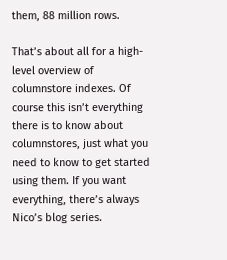them, 88 million rows.

That’s about all for a high-level overview of columnstore indexes. Of course this isn’t everything there is to know about columnstores, just what you need to know to get started using them. If you want everything, there’s always Nico’s blog series.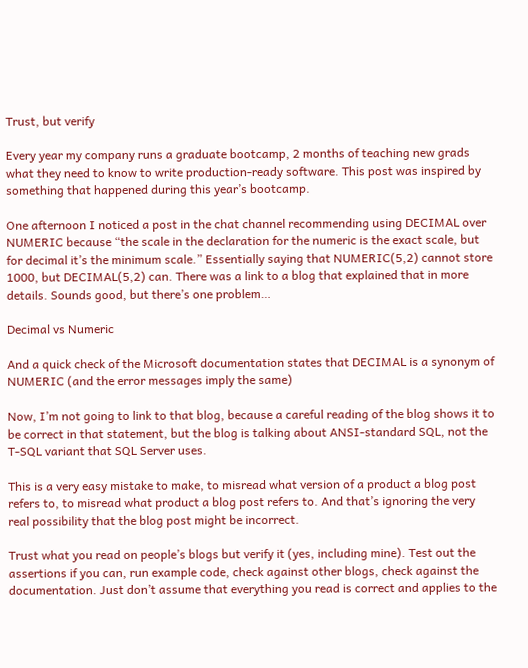Trust, but verify

Every year my company runs a graduate bootcamp, 2 months of teaching new grads what they need to know to write production-ready software. This post was inspired by something that happened during this year’s bootcamp.

One afternoon I noticed a post in the chat channel recommending using DECIMAL over NUMERIC because “the scale in the declaration for the numeric is the exact scale, but for decimal it’s the minimum scale.” Essentially saying that NUMERIC(5,2) cannot store 1000, but DECIMAL(5,2) can. There was a link to a blog that explained that in more details. Sounds good, but there’s one problem…

Decimal vs Numeric

And a quick check of the Microsoft documentation states that DECIMAL is a synonym of NUMERIC (and the error messages imply the same)

Now, I’m not going to link to that blog, because a careful reading of the blog shows it to be correct in that statement, but the blog is talking about ANSI-standard SQL, not the T-SQL variant that SQL Server uses.

This is a very easy mistake to make, to misread what version of a product a blog post refers to, to misread what product a blog post refers to. And that’s ignoring the very real possibility that the blog post might be incorrect.

Trust what you read on people’s blogs but verify it (yes, including mine). Test out the assertions if you can, run example code, check against other blogs, check against the documentation. Just don’t assume that everything you read is correct and applies to the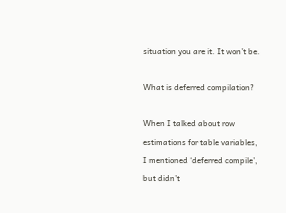situation you are it. It won’t be.

What is deferred compilation?

When I talked about row estimations for table variables, I mentioned ‘deferred compile’, but didn’t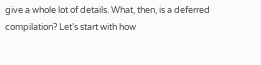give a whole lot of details. What, then, is a deferred compilation? Let’s start with how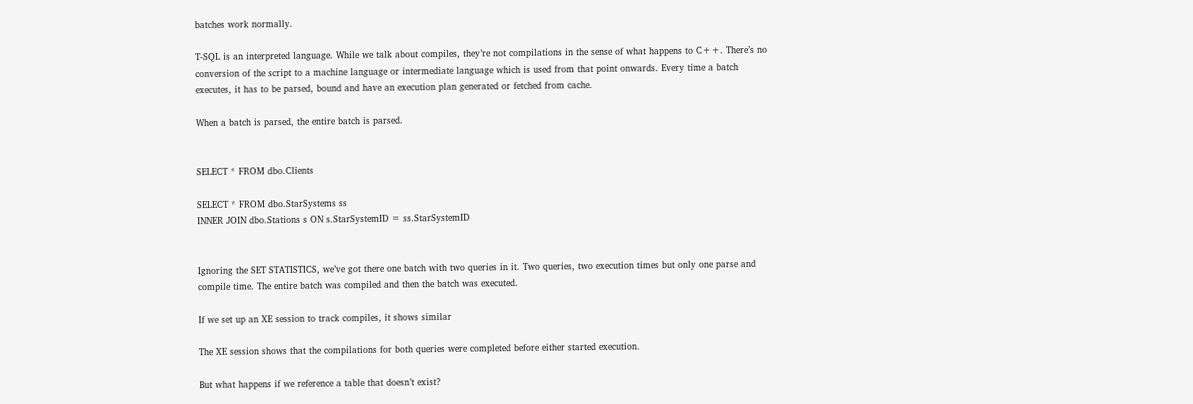batches work normally.

T-SQL is an interpreted language. While we talk about compiles, they’re not compilations in the sense of what happens to C++. There’s no conversion of the script to a machine language or intermediate language which is used from that point onwards. Every time a batch executes, it has to be parsed, bound and have an execution plan generated or fetched from cache.

When a batch is parsed, the entire batch is parsed.


SELECT * FROM dbo.Clients

SELECT * FROM dbo.StarSystems ss
INNER JOIN dbo.Stations s ON s.StarSystemID = ss.StarSystemID


Ignoring the SET STATISTICS, we’ve got there one batch with two queries in it. Two queries, two execution times but only one parse and compile time. The entire batch was compiled and then the batch was executed.

If we set up an XE session to track compiles, it shows similar

The XE session shows that the compilations for both queries were completed before either started execution.

But what happens if we reference a table that doesn’t exist?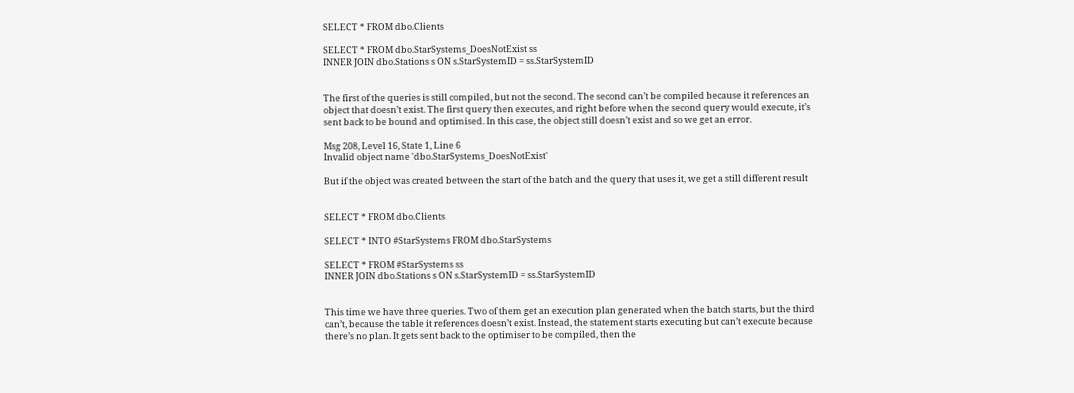SELECT * FROM dbo.Clients

SELECT * FROM dbo.StarSystems_DoesNotExist ss
INNER JOIN dbo.Stations s ON s.StarSystemID = ss.StarSystemID


The first of the queries is still compiled, but not the second. The second can’t be compiled because it references an object that doesn’t exist. The first query then executes, and right before when the second query would execute, it’s sent back to be bound and optimised. In this case, the object still doesn’t exist and so we get an error.

Msg 208, Level 16, State 1, Line 6
Invalid object name 'dbo.StarSystems_DoesNotExist'

But if the object was created between the start of the batch and the query that uses it, we get a still different result


SELECT * FROM dbo.Clients

SELECT * INTO #StarSystems FROM dbo.StarSystems

SELECT * FROM #StarSystems ss
INNER JOIN dbo.Stations s ON s.StarSystemID = ss.StarSystemID


This time we have three queries. Two of them get an execution plan generated when the batch starts, but the third can’t, because the table it references doesn’t exist. Instead, the statement starts executing but can’t execute because there’s no plan. It gets sent back to the optimiser to be compiled, then the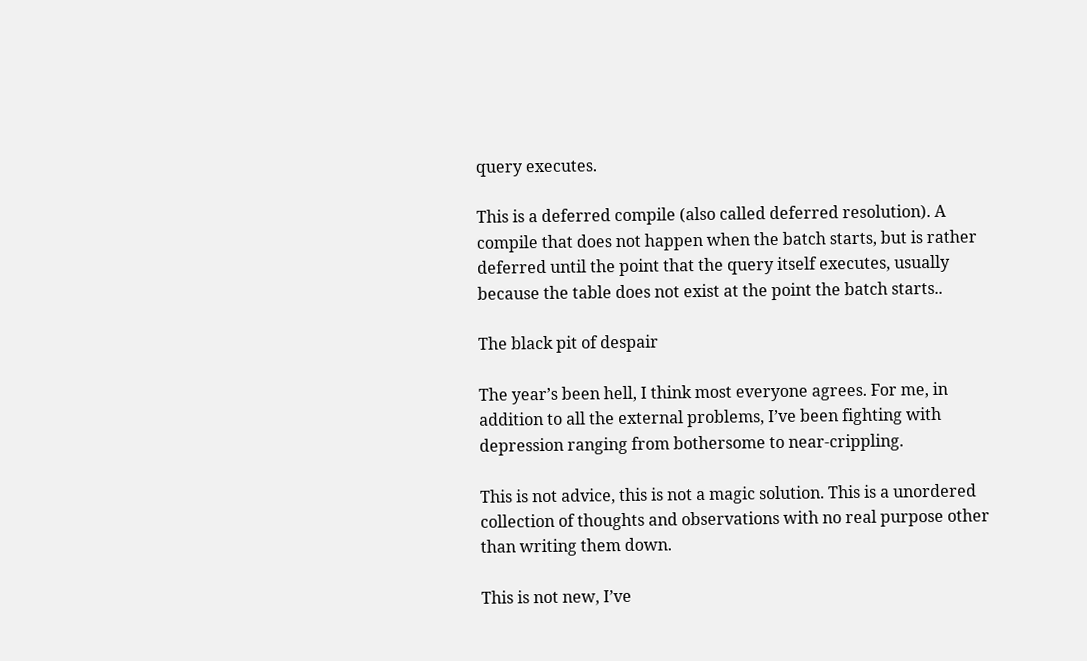query executes.

This is a deferred compile (also called deferred resolution). A compile that does not happen when the batch starts, but is rather deferred until the point that the query itself executes, usually because the table does not exist at the point the batch starts..

The black pit of despair

The year’s been hell, I think most everyone agrees. For me, in addition to all the external problems, I’ve been fighting with depression ranging from bothersome to near-crippling.

This is not advice, this is not a magic solution. This is a unordered collection of thoughts and observations with no real purpose other than writing them down.

This is not new, I’ve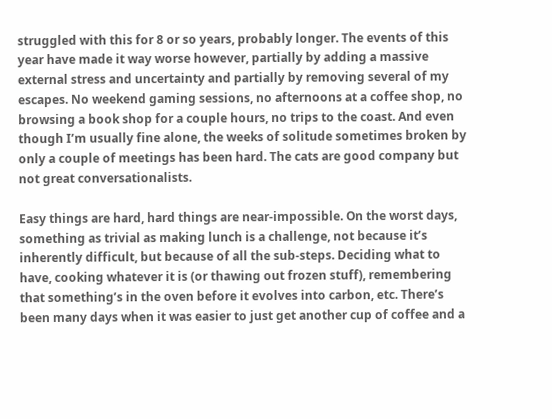struggled with this for 8 or so years, probably longer. The events of this year have made it way worse however, partially by adding a massive external stress and uncertainty and partially by removing several of my escapes. No weekend gaming sessions, no afternoons at a coffee shop, no browsing a book shop for a couple hours, no trips to the coast. And even though I’m usually fine alone, the weeks of solitude sometimes broken by only a couple of meetings has been hard. The cats are good company but not great conversationalists.

Easy things are hard, hard things are near-impossible. On the worst days, something as trivial as making lunch is a challenge, not because it’s inherently difficult, but because of all the sub-steps. Deciding what to have, cooking whatever it is (or thawing out frozen stuff), remembering that something’s in the oven before it evolves into carbon, etc. There’s been many days when it was easier to just get another cup of coffee and a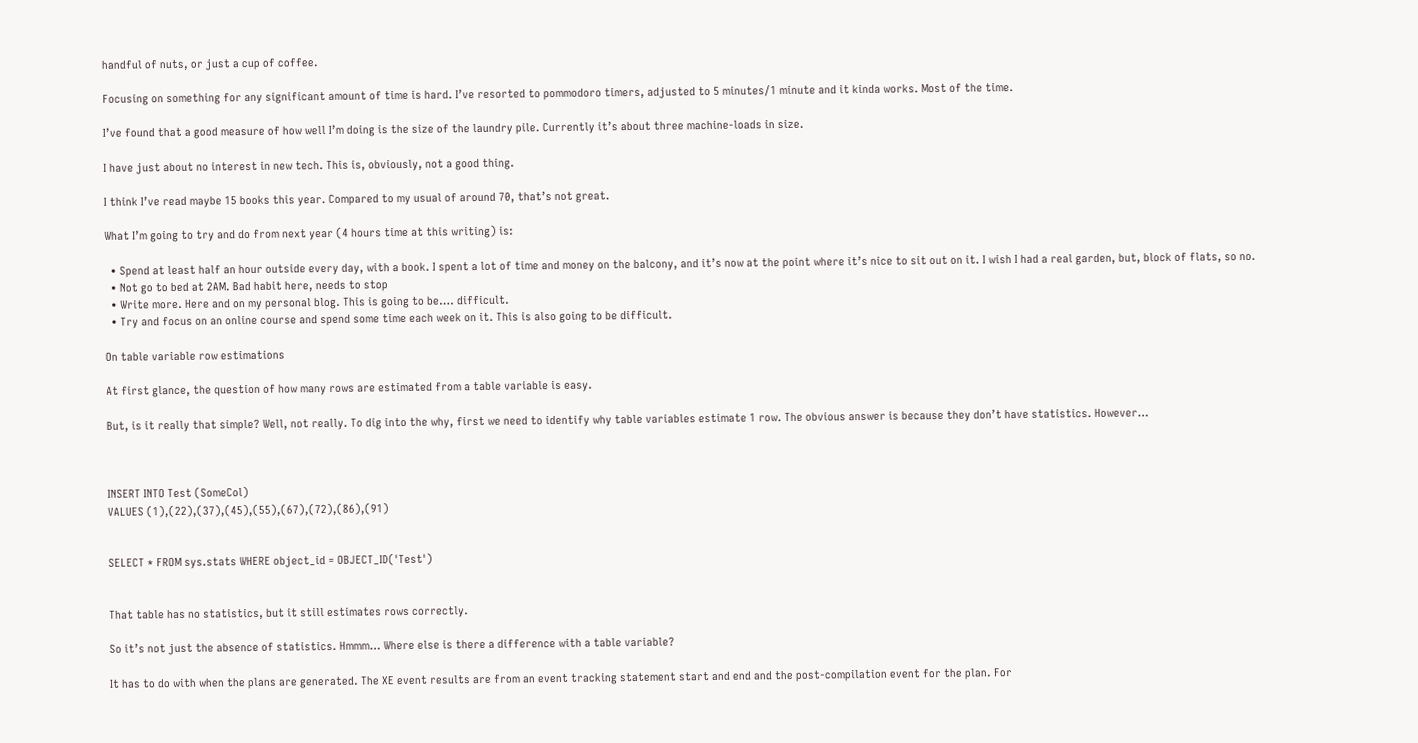handful of nuts, or just a cup of coffee.

Focusing on something for any significant amount of time is hard. I’ve resorted to pommodoro timers, adjusted to 5 minutes/1 minute and it kinda works. Most of the time.

I’ve found that a good measure of how well I’m doing is the size of the laundry pile. Currently it’s about three machine-loads in size.

I have just about no interest in new tech. This is, obviously, not a good thing.

I think I’ve read maybe 15 books this year. Compared to my usual of around 70, that’s not great.

What I’m going to try and do from next year (4 hours time at this writing) is:

  • Spend at least half an hour outside every day, with a book. I spent a lot of time and money on the balcony, and it’s now at the point where it’s nice to sit out on it. I wish I had a real garden, but, block of flats, so no.
  • Not go to bed at 2AM. Bad habit here, needs to stop
  • Write more. Here and on my personal blog. This is going to be…. difficult.
  • Try and focus on an online course and spend some time each week on it. This is also going to be difficult.

On table variable row estimations

At first glance, the question of how many rows are estimated from a table variable is easy.

But, is it really that simple? Well, not really. To dig into the why, first we need to identify why table variables estimate 1 row. The obvious answer is because they don’t have statistics. However…



INSERT INTO Test (SomeCol)
VALUES (1),(22),(37),(45),(55),(67),(72),(86),(91)


SELECT * FROM sys.stats WHERE object_id = OBJECT_ID('Test')


That table has no statistics, but it still estimates rows correctly.

So it’s not just the absence of statistics. Hmmm… Where else is there a difference with a table variable?

It has to do with when the plans are generated. The XE event results are from an event tracking statement start and end and the post-compilation event for the plan. For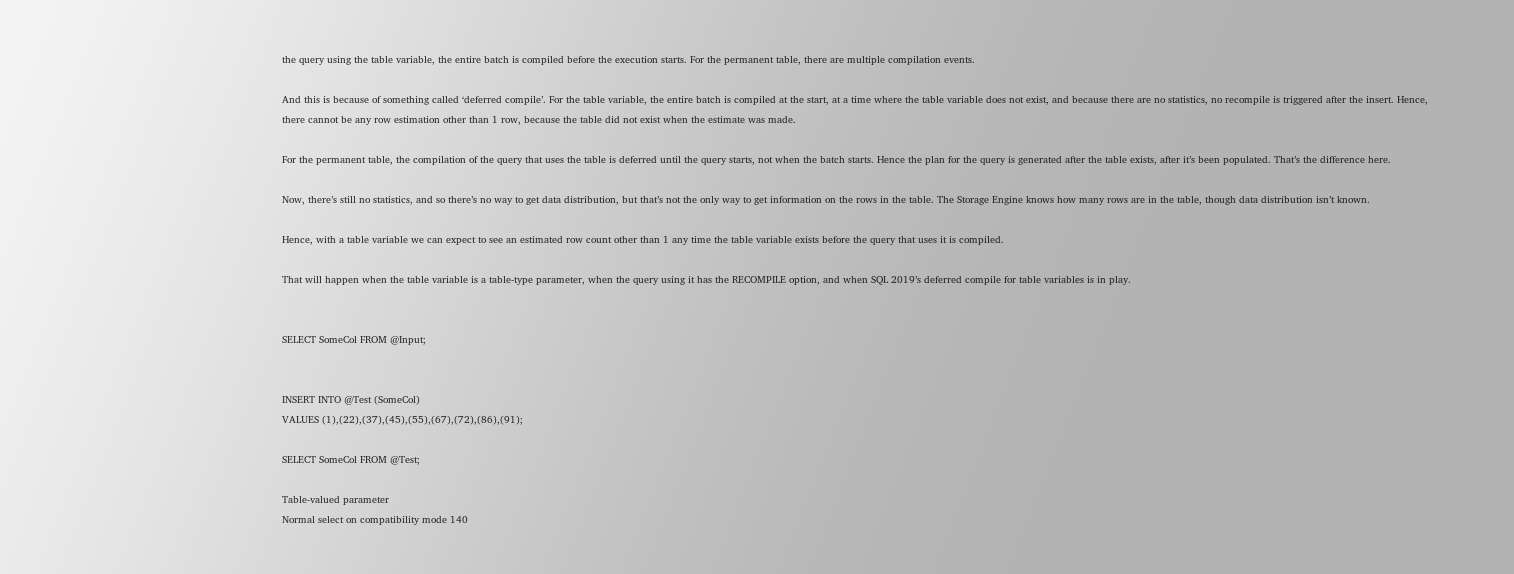the query using the table variable, the entire batch is compiled before the execution starts. For the permanent table, there are multiple compilation events.

And this is because of something called ‘deferred compile’. For the table variable, the entire batch is compiled at the start, at a time where the table variable does not exist, and because there are no statistics, no recompile is triggered after the insert. Hence, there cannot be any row estimation other than 1 row, because the table did not exist when the estimate was made.

For the permanent table, the compilation of the query that uses the table is deferred until the query starts, not when the batch starts. Hence the plan for the query is generated after the table exists, after it’s been populated. That’s the difference here.

Now, there’s still no statistics, and so there’s no way to get data distribution, but that’s not the only way to get information on the rows in the table. The Storage Engine knows how many rows are in the table, though data distribution isn’t known.

Hence, with a table variable we can expect to see an estimated row count other than 1 any time the table variable exists before the query that uses it is compiled.

That will happen when the table variable is a table-type parameter, when the query using it has the RECOMPILE option, and when SQL 2019’s deferred compile for table variables is in play.


SELECT SomeCol FROM @Input;


INSERT INTO @Test (SomeCol)
VALUES (1),(22),(37),(45),(55),(67),(72),(86),(91);

SELECT SomeCol FROM @Test;

Table-valued parameter
Normal select on compatibility mode 140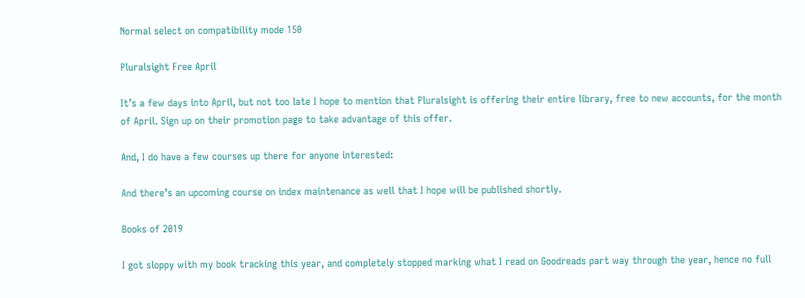Normal select on compatibility mode 150

Pluralsight Free April

It’s a few days into April, but not too late I hope to mention that Pluralsight is offering their entire library, free to new accounts, for the month of April. Sign up on their promotion page to take advantage of this offer.

And, I do have a few courses up there for anyone interested:

And there’s an upcoming course on index maintenance as well that I hope will be published shortly.

Books of 2019

I got sloppy with my book tracking this year, and completely stopped marking what I read on Goodreads part way through the year, hence no full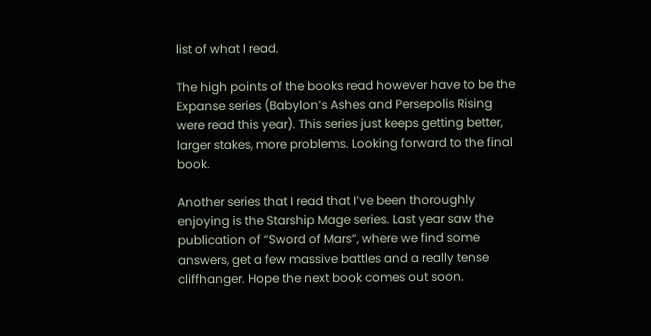list of what I read.

The high points of the books read however have to be the Expanse series (Babylon’s Ashes and Persepolis Rising were read this year). This series just keeps getting better, larger stakes, more problems. Looking forward to the final book.

Another series that I read that I’ve been thoroughly enjoying is the Starship Mage series. Last year saw the publication of “Sword of Mars“, where we find some answers, get a few massive battles and a really tense cliffhanger. Hope the next book comes out soon.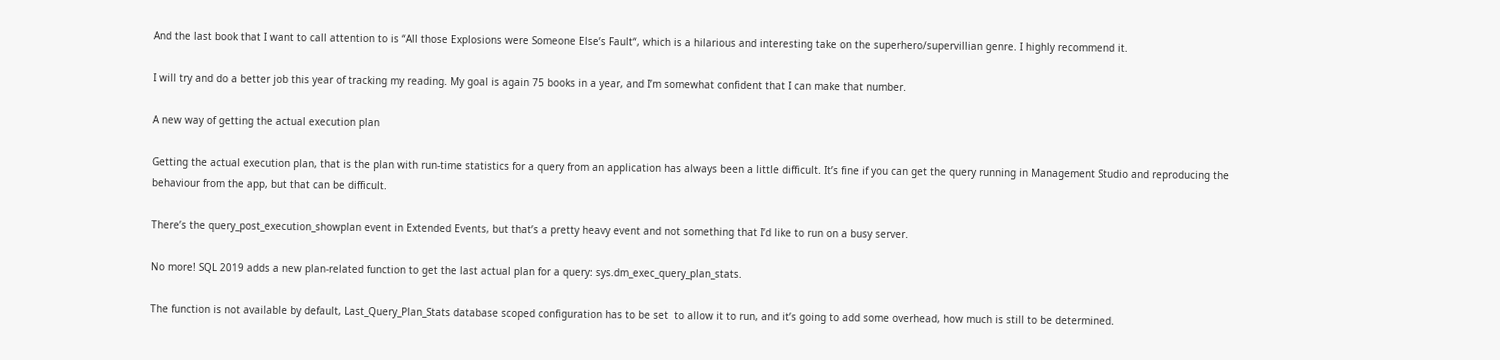And the last book that I want to call attention to is “All those Explosions were Someone Else’s Fault“, which is a hilarious and interesting take on the superhero/supervillian genre. I highly recommend it.

I will try and do a better job this year of tracking my reading. My goal is again 75 books in a year, and I’m somewhat confident that I can make that number.

A new way of getting the actual execution plan

Getting the actual execution plan, that is the plan with run-time statistics for a query from an application has always been a little difficult. It’s fine if you can get the query running in Management Studio and reproducing the behaviour from the app, but that can be difficult.

There’s the query_post_execution_showplan event in Extended Events, but that’s a pretty heavy event and not something that I’d like to run on a busy server.

No more! SQL 2019 adds a new plan-related function to get the last actual plan for a query: sys.dm_exec_query_plan_stats.

The function is not available by default, Last_Query_Plan_Stats database scoped configuration has to be set  to allow it to run, and it’s going to add some overhead, how much is still to be determined.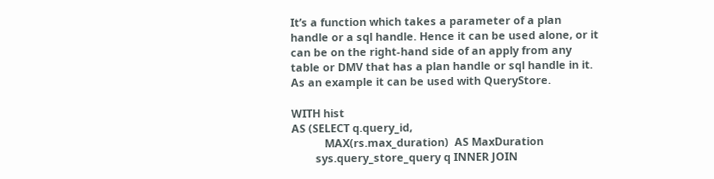It’s a function which takes a parameter of a plan handle or a sql handle. Hence it can be used alone, or it can be on the right-hand side of an apply from any table or DMV that has a plan handle or sql handle in it. As an example it can be used with QueryStore.

WITH hist
AS (SELECT q.query_id,
           MAX(rs.max_duration)  AS MaxDuration
        sys.query_store_query q INNER JOIN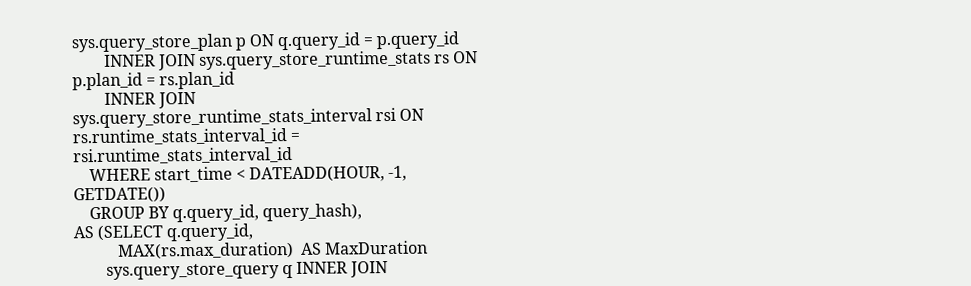sys.query_store_plan p ON q.query_id = p.query_id
        INNER JOIN sys.query_store_runtime_stats rs ON p.plan_id = rs.plan_id
        INNER JOIN sys.query_store_runtime_stats_interval rsi ON rs.runtime_stats_interval_id = rsi.runtime_stats_interval_id
    WHERE start_time < DATEADD(HOUR, -1, GETDATE())
    GROUP BY q.query_id, query_hash),
AS (SELECT q.query_id,
           MAX(rs.max_duration)  AS MaxDuration
        sys.query_store_query q INNER JOIN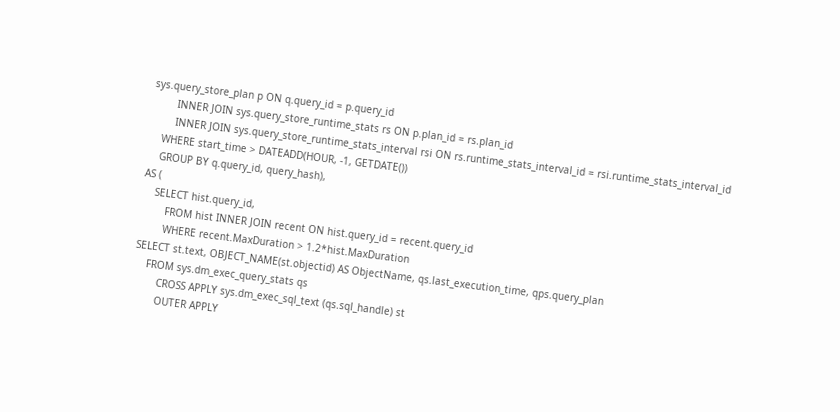sys.query_store_plan p ON q.query_id = p.query_id
        INNER JOIN sys.query_store_runtime_stats rs ON p.plan_id = rs.plan_id
        INNER JOIN sys.query_store_runtime_stats_interval rsi ON rs.runtime_stats_interval_id = rsi.runtime_stats_interval_id
    WHERE start_time > DATEADD(HOUR, -1, GETDATE())
    GROUP BY q.query_id, query_hash),
AS (
    SELECT hist.query_id,
        FROM hist INNER JOIN recent ON hist.query_id = recent.query_id
        WHERE recent.MaxDuration > 1.2*hist.MaxDuration
SELECT st.text, OBJECT_NAME(st.objectid) AS ObjectName, qs.last_execution_time, qps.query_plan
    FROM sys.dm_exec_query_stats qs
        CROSS APPLY sys.dm_exec_sql_text (qs.sql_handle) st
        OUTER APPLY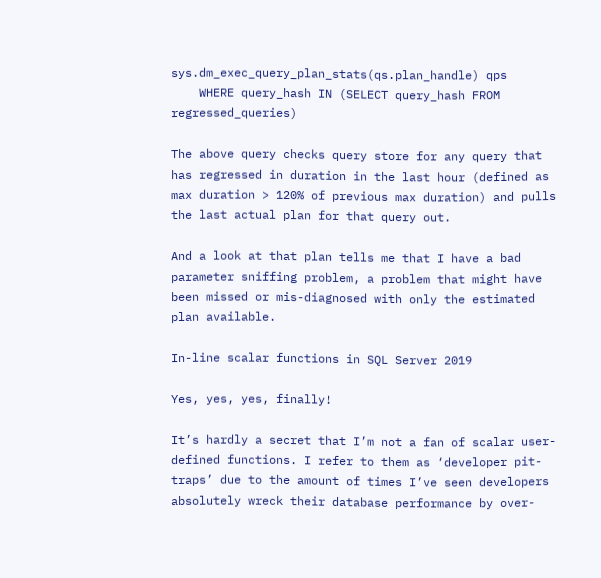sys.dm_exec_query_plan_stats(qs.plan_handle) qps
    WHERE query_hash IN (SELECT query_hash FROM regressed_queries)

The above query checks query store for any query that has regressed in duration in the last hour (defined as max duration > 120% of previous max duration) and pulls the last actual plan for that query out.

And a look at that plan tells me that I have a bad parameter sniffing problem, a problem that might have been missed or mis-diagnosed with only the estimated plan available.

In-line scalar functions in SQL Server 2019

Yes, yes, yes, finally!

It’s hardly a secret that I’m not a fan of scalar user-defined functions. I refer to them as ‘developer pit-traps’ due to the amount of times I’ve seen developers absolutely wreck their database performance by over-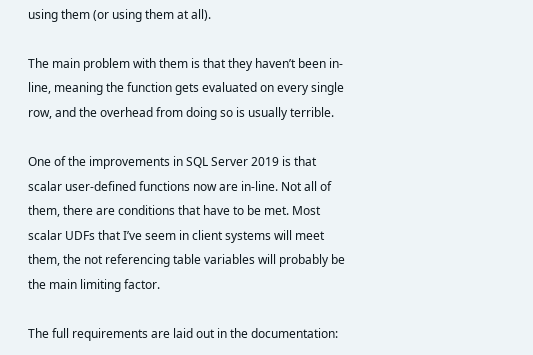using them (or using them at all).

The main problem with them is that they haven’t been in-line, meaning the function gets evaluated on every single row, and the overhead from doing so is usually terrible.

One of the improvements in SQL Server 2019 is that scalar user-defined functions now are in-line. Not all of them, there are conditions that have to be met. Most scalar UDFs that I’ve seem in client systems will meet them, the not referencing table variables will probably be the main limiting factor.

The full requirements are laid out in the documentation: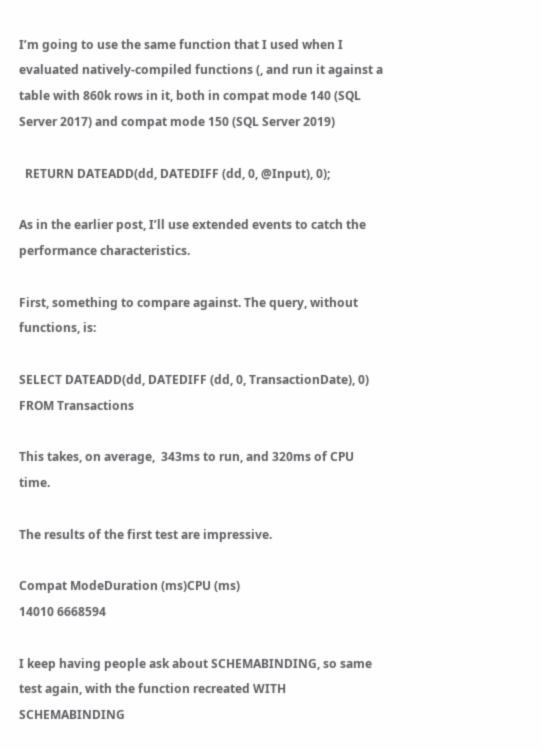I’m going to use the same function that I used when I evaluated natively-compiled functions (, and run it against a table with 860k rows in it, both in compat mode 140 (SQL Server 2017) and compat mode 150 (SQL Server 2019)

  RETURN DATEADD(dd, DATEDIFF (dd, 0, @Input), 0);

As in the earlier post, I’ll use extended events to catch the performance characteristics.

First, something to compare against. The query, without functions, is:

SELECT DATEADD(dd, DATEDIFF (dd, 0, TransactionDate), 0) FROM Transactions

This takes, on average,  343ms to run, and 320ms of CPU time.

The results of the first test are impressive.

Compat ModeDuration (ms)CPU (ms)
14010 6668594

I keep having people ask about SCHEMABINDING, so same test again, with the function recreated WITH SCHEMABINDING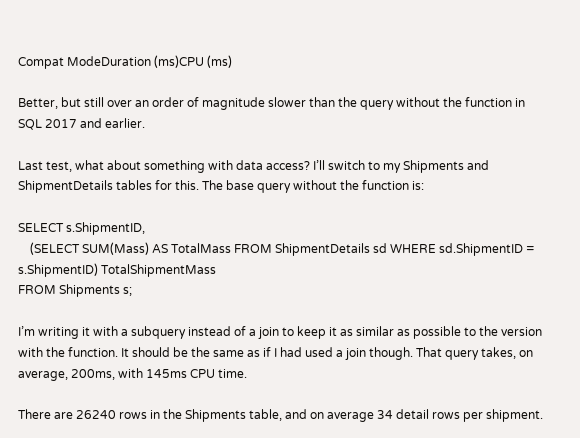Compat ModeDuration (ms)CPU (ms)

Better, but still over an order of magnitude slower than the query without the function in SQL 2017 and earlier.

Last test, what about something with data access? I’ll switch to my Shipments and ShipmentDetails tables for this. The base query without the function is:

SELECT s.ShipmentID,
    (SELECT SUM(Mass) AS TotalMass FROM ShipmentDetails sd WHERE sd.ShipmentID = s.ShipmentID) TotalShipmentMass
FROM Shipments s;

I’m writing it with a subquery instead of a join to keep it as similar as possible to the version with the function. It should be the same as if I had used a join though. That query takes, on average, 200ms, with 145ms CPU time.

There are 26240 rows in the Shipments table, and on average 34 detail rows per shipment.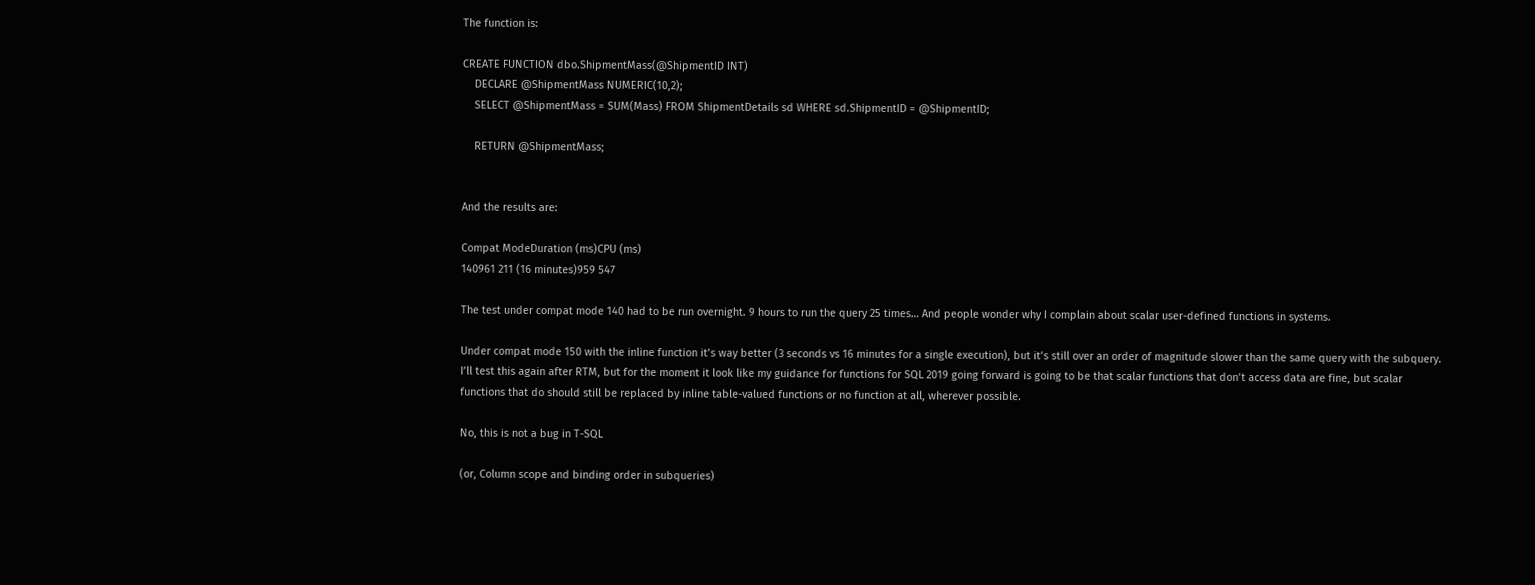The function is:

CREATE FUNCTION dbo.ShipmentMass(@ShipmentID INT)
    DECLARE @ShipmentMass NUMERIC(10,2);
    SELECT @ShipmentMass = SUM(Mass) FROM ShipmentDetails sd WHERE sd.ShipmentID = @ShipmentID;

    RETURN @ShipmentMass;


And the results are:

Compat ModeDuration (ms)CPU (ms)
140961 211 (16 minutes)959 547

The test under compat mode 140 had to be run overnight. 9 hours to run the query 25 times… And people wonder why I complain about scalar user-defined functions in systems.

Under compat mode 150 with the inline function it’s way better (3 seconds vs 16 minutes for a single execution), but it’s still over an order of magnitude slower than the same query with the subquery. I’ll test this again after RTM, but for the moment it look like my guidance for functions for SQL 2019 going forward is going to be that scalar functions that don’t access data are fine, but scalar functions that do should still be replaced by inline table-valued functions or no function at all, wherever possible.

No, this is not a bug in T-SQL

(or, Column scope and binding order in subqueries)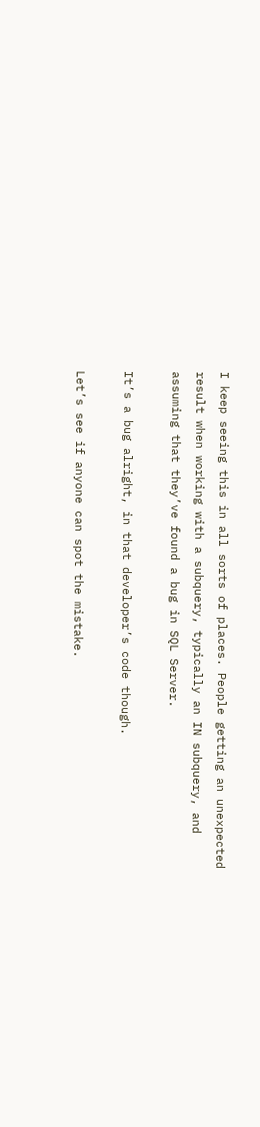I keep seeing this in all sorts of places. People getting an unexpected result when working with a subquery, typically an IN subquery, and assuming that they’ve found a bug in SQL Server.

It’s a bug alright, in that developer’s code though.

Let’s see if anyone can spot the mistake.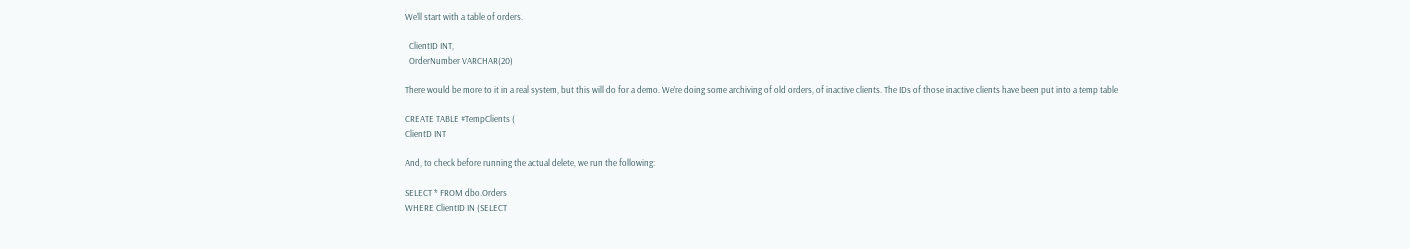We’ll start with a table of orders.

  ClientID INT,
  OrderNumber VARCHAR(20)

There would be more to it in a real system, but this will do for a demo. We’re doing some archiving of old orders, of inactive clients. The IDs of those inactive clients have been put into a temp table

CREATE TABLE #TempClients (
ClientD INT

And, to check before running the actual delete, we run the following:

SELECT * FROM dbo.Orders
WHERE ClientID IN (SELECT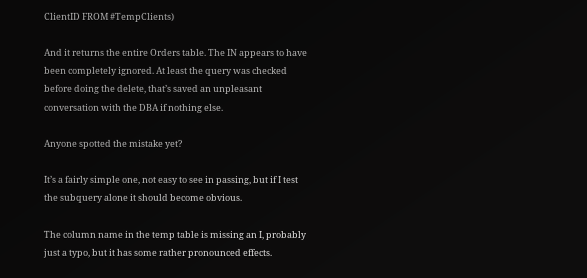ClientID FROM #TempClients)

And it returns the entire Orders table. The IN appears to have been completely ignored. At least the query was checked before doing the delete, that’s saved an unpleasant conversation with the DBA if nothing else.

Anyone spotted the mistake yet?

It’s a fairly simple one, not easy to see in passing, but if I test the subquery alone it should become obvious.

The column name in the temp table is missing an I, probably just a typo, but it has some rather pronounced effects.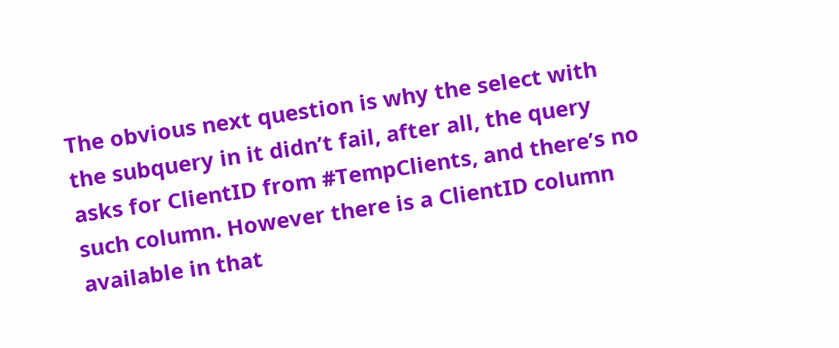The obvious next question is why the select with the subquery in it didn’t fail, after all, the query asks for ClientID from #TempClients, and there’s no such column. However there is a ClientID column available in that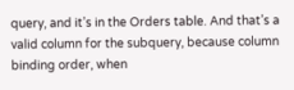query, and it’s in the Orders table. And that’s a valid column for the subquery, because column binding order, when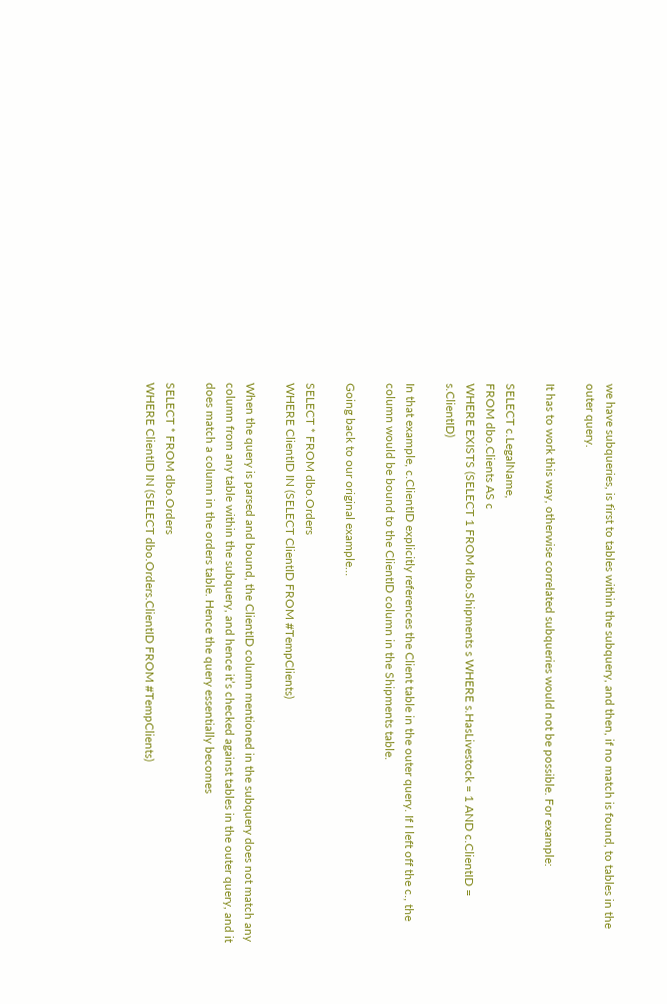we have subqueries, is first to tables within the subquery, and then, if no match is found, to tables in the outer query.

It has to work this way, otherwise correlated subqueries would not be possible. For example:

SELECT c.LegalName,
FROM dbo.Clients AS c
WHERE EXISTS (SELECT 1 FROM dbo.Shipments s WHERE s.HasLivestock = 1 AND c.ClientID = s.ClientID)

In that example, c.ClientID explicitly references the Client table in the outer query. If I left off the c., the column would be bound to the ClientID column in the Shipments table.

Going back to our original example…

SELECT * FROM dbo.Orders
WHERE ClientID IN (SELECT ClientID FROM #TempClients)

When the query is parsed and bound, the ClientID column mentioned in the subquery does not match any column from any table within the subquery, and hence it’s checked against tables in the outer query, and it does match a column in the orders table. Hence the query essentially becomes

SELECT * FROM dbo.Orders
WHERE ClientID IN (SELECT dbo.Orders.ClientID FROM #TempClients)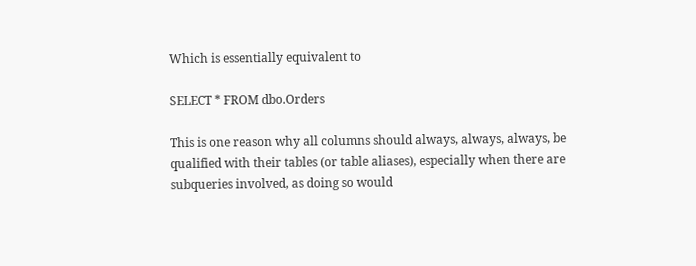Which is essentially equivalent to

SELECT * FROM dbo.Orders

This is one reason why all columns should always, always, always, be qualified with their tables (or table aliases), especially when there are subqueries involved, as doing so would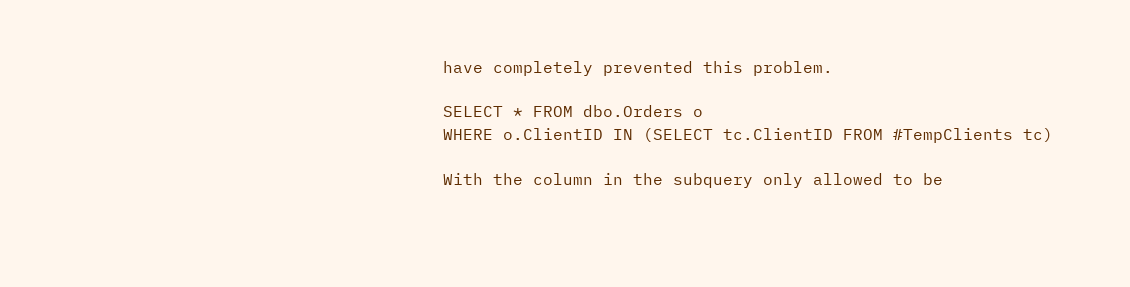have completely prevented this problem.

SELECT * FROM dbo.Orders o
WHERE o.ClientID IN (SELECT tc.ClientID FROM #TempClients tc)

With the column in the subquery only allowed to be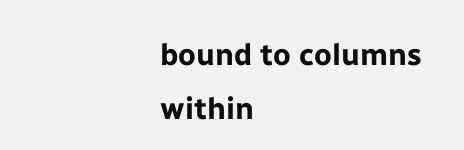bound to columns within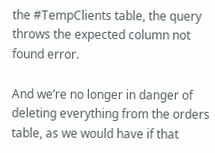the #TempClients table, the query throws the expected column not found error.

And we’re no longer in danger of deleting everything from the orders table, as we would have if that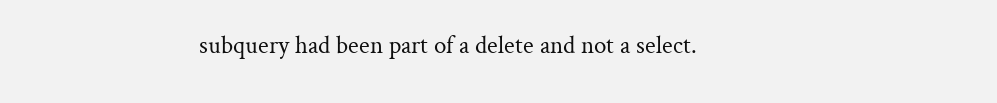subquery had been part of a delete and not a select.